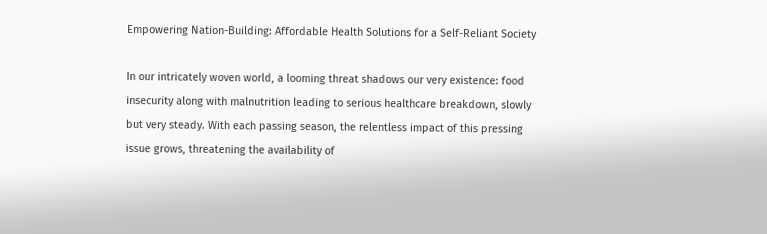Empowering Nation-Building: Affordable Health Solutions for a Self-Reliant Society

In our intricately woven world, a looming threat shadows our very existence: food insecurity along with malnutrition leading to serious healthcare breakdown, slowly but very steady. With each passing season, the relentless impact of this pressing issue grows, threatening the availability of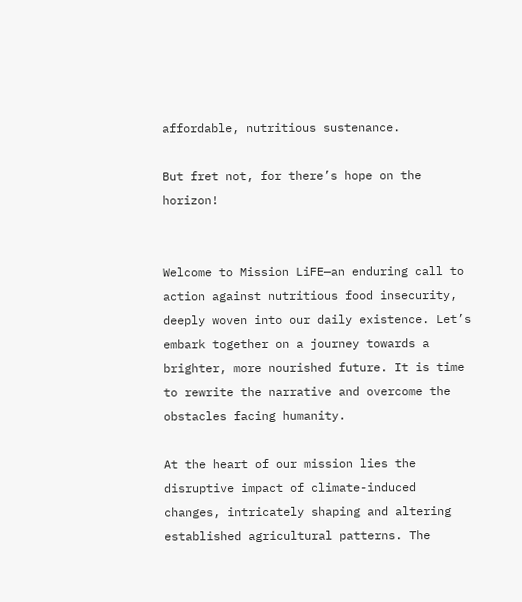affordable, nutritious sustenance.

But fret not, for there’s hope on the horizon!


Welcome to Mission LiFE—an enduring call to action against nutritious food insecurity, deeply woven into our daily existence. Let’s embark together on a journey towards a brighter, more nourished future. It is time to rewrite the narrative and overcome the obstacles facing humanity.

At the heart of our mission lies the disruptive impact of climate-induced changes, intricately shaping and altering established agricultural patterns. The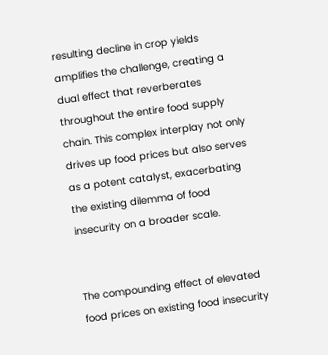resulting decline in crop yields amplifies the challenge, creating a dual effect that reverberates throughout the entire food supply chain. This complex interplay not only drives up food prices but also serves as a potent catalyst, exacerbating the existing dilemma of food insecurity on a broader scale.


The compounding effect of elevated food prices on existing food insecurity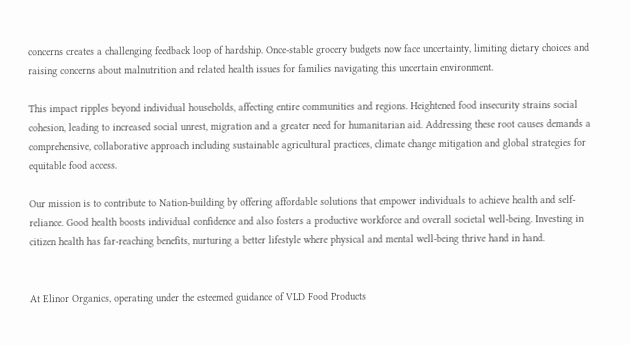concerns creates a challenging feedback loop of hardship. Once-stable grocery budgets now face uncertainty, limiting dietary choices and raising concerns about malnutrition and related health issues for families navigating this uncertain environment.

This impact ripples beyond individual households, affecting entire communities and regions. Heightened food insecurity strains social cohesion, leading to increased social unrest, migration and a greater need for humanitarian aid. Addressing these root causes demands a comprehensive, collaborative approach including sustainable agricultural practices, climate change mitigation and global strategies for equitable food access.

Our mission is to contribute to Nation-building by offering affordable solutions that empower individuals to achieve health and self-reliance. Good health boosts individual confidence and also fosters a productive workforce and overall societal well-being. Investing in citizen health has far-reaching benefits, nurturing a better lifestyle where physical and mental well-being thrive hand in hand.


At Elinor Organics, operating under the esteemed guidance of VLD Food Products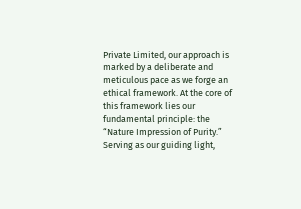Private Limited, our approach is marked by a deliberate and meticulous pace as we forge an ethical framework. At the core of this framework lies our fundamental principle: the “Nature Impression of Purity.” Serving as our guiding light,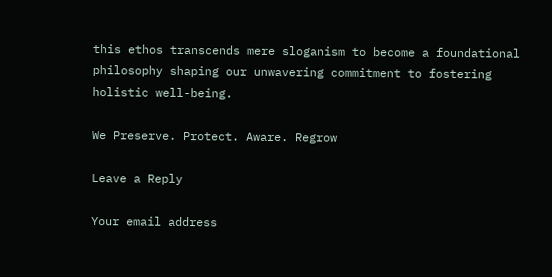this ethos transcends mere sloganism to become a foundational philosophy shaping our unwavering commitment to fostering holistic well-being.

We Preserve. Protect. Aware. Regrow

Leave a Reply

Your email address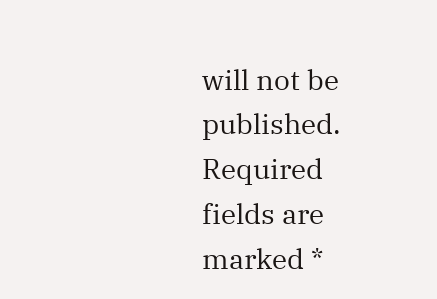will not be published. Required fields are marked *